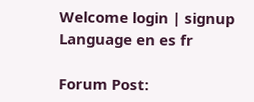Welcome login | signup
Language en es fr

Forum Post: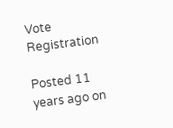Vote Registration

Posted 11 years ago on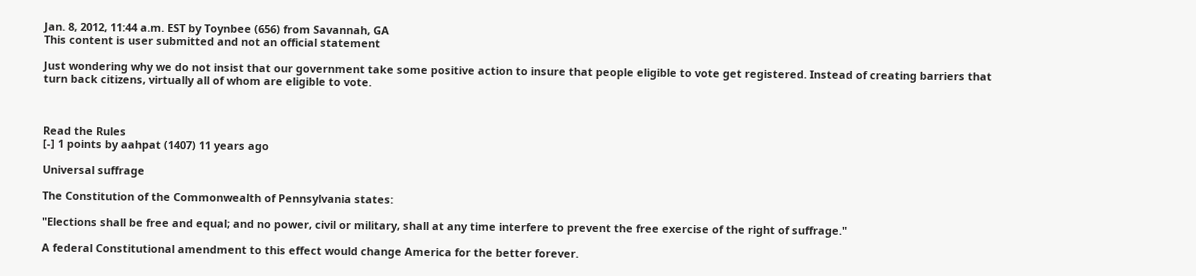Jan. 8, 2012, 11:44 a.m. EST by Toynbee (656) from Savannah, GA
This content is user submitted and not an official statement

Just wondering why we do not insist that our government take some positive action to insure that people eligible to vote get registered. Instead of creating barriers that turn back citizens, virtually all of whom are eligible to vote.



Read the Rules
[-] 1 points by aahpat (1407) 11 years ago

Universal suffrage

The Constitution of the Commonwealth of Pennsylvania states:

"Elections shall be free and equal; and no power, civil or military, shall at any time interfere to prevent the free exercise of the right of suffrage."

A federal Constitutional amendment to this effect would change America for the better forever.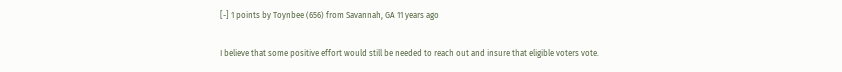[-] 1 points by Toynbee (656) from Savannah, GA 11 years ago

I believe that some positive effort would still be needed to reach out and insure that eligible voters vote.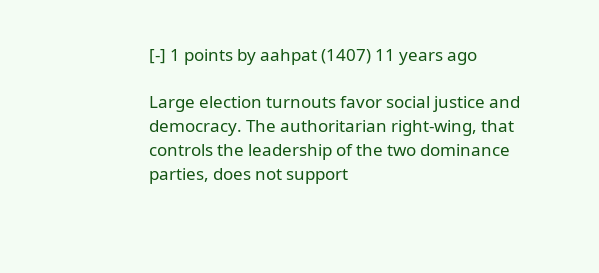[-] 1 points by aahpat (1407) 11 years ago

Large election turnouts favor social justice and democracy. The authoritarian right-wing, that controls the leadership of the two dominance parties, does not support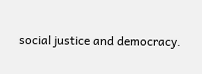social justice and democracy.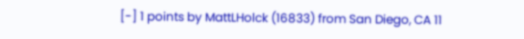[-] 1 points by MattLHolck (16833) from San Diego, CA 11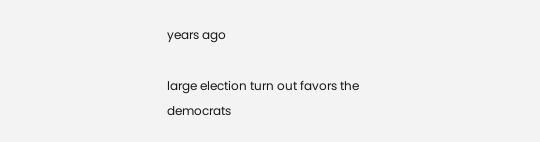years ago

large election turn out favors the democrats